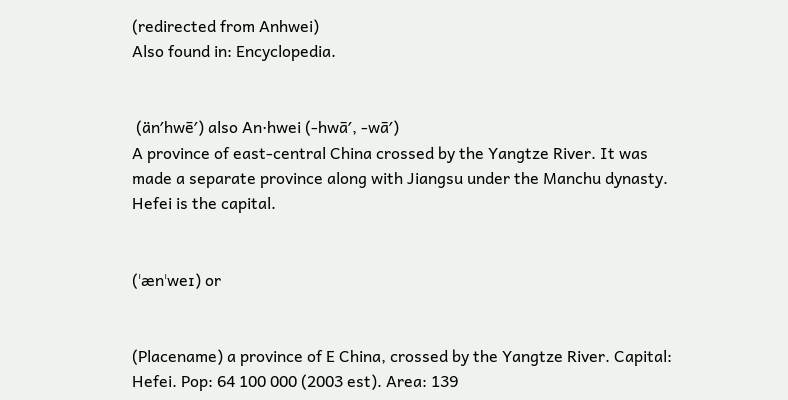(redirected from Anhwei)
Also found in: Encyclopedia.


 (än′hwē′) also An·hwei (-hwā′, -wā′)
A province of east-central China crossed by the Yangtze River. It was made a separate province along with Jiangsu under the Manchu dynasty. Hefei is the capital.


(ˈænˈweɪ) or


(Placename) a province of E China, crossed by the Yangtze River. Capital: Hefei. Pop: 64 100 000 (2003 est). Area: 139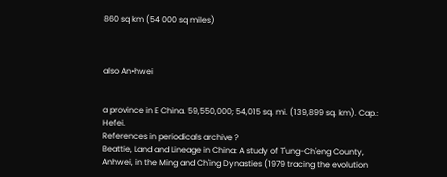860 sq km (54 000 sq miles)



also An•hwei


a province in E China. 59,550,000; 54,015 sq. mi. (139,899 sq. km). Cap.: Hefei.
References in periodicals archive ?
Beattie, Land and Lineage in China: A study of T'ung-Ch'eng County, Anhwei, in the Ming and Ch'ing Dynasties (1979 tracing the evolution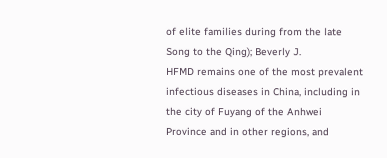of elite families during from the late Song to the Qing); Beverly J.
HFMD remains one of the most prevalent infectious diseases in China, including in the city of Fuyang of the Anhwei Province and in other regions, and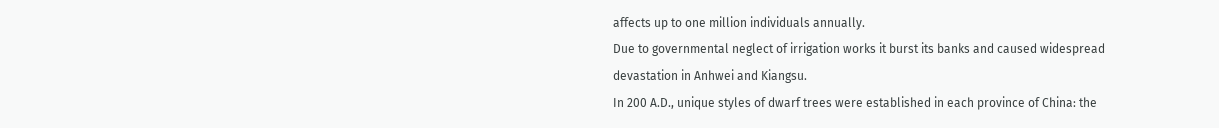affects up to one million individuals annually.
Due to governmental neglect of irrigation works it burst its banks and caused widespread devastation in Anhwei and Kiangsu.
In 200 A.D., unique styles of dwarf trees were established in each province of China: the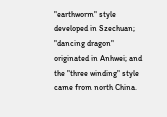"earthworm" style developed in Szechuan; "dancing dragon" originated in Anhwei; and the "three winding" style came from north China.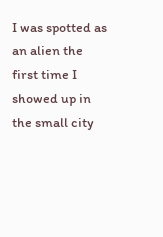I was spotted as an alien the first time I showed up in the small city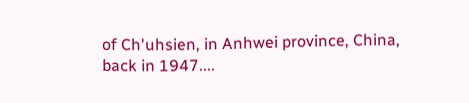of Ch'uhsien, in Anhwei province, China, back in 1947....